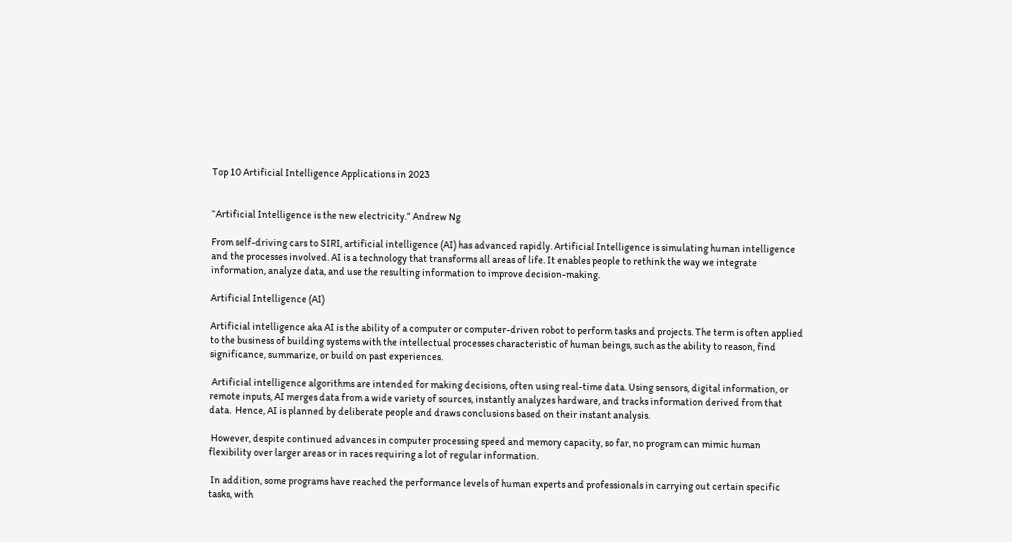Top 10 Artificial Intelligence Applications in 2023


“Artificial Intelligence is the new electricity.” Andrew Ng

From self-driving cars to SIRI, artificial intelligence (AI) has advanced rapidly. Artificial Intelligence is simulating human intelligence and the processes involved. AI is a technology that transforms all areas of life. It enables people to rethink the way we integrate information, analyze data, and use the resulting information to improve decision-making.

Artificial Intelligence (AI)

Artificial intelligence aka AI is the ability of a computer or computer-driven robot to perform tasks and projects. The term is often applied to the business of building systems with the intellectual processes characteristic of human beings, such as the ability to reason, find significance, summarize, or build on past experiences.

 Artificial intelligence algorithms are intended for making decisions, often using real-time data. Using sensors, digital information, or remote inputs, AI merges data from a wide variety of sources, instantly analyzes hardware, and tracks information derived from that data.  Hence, AI is planned by deliberate people and draws conclusions based on their instant analysis.

 However, despite continued advances in computer processing speed and memory capacity, so far, no program can mimic human flexibility over larger areas or in races requiring a lot of regular information.

 In addition, some programs have reached the performance levels of human experts and professionals in carrying out certain specific tasks, with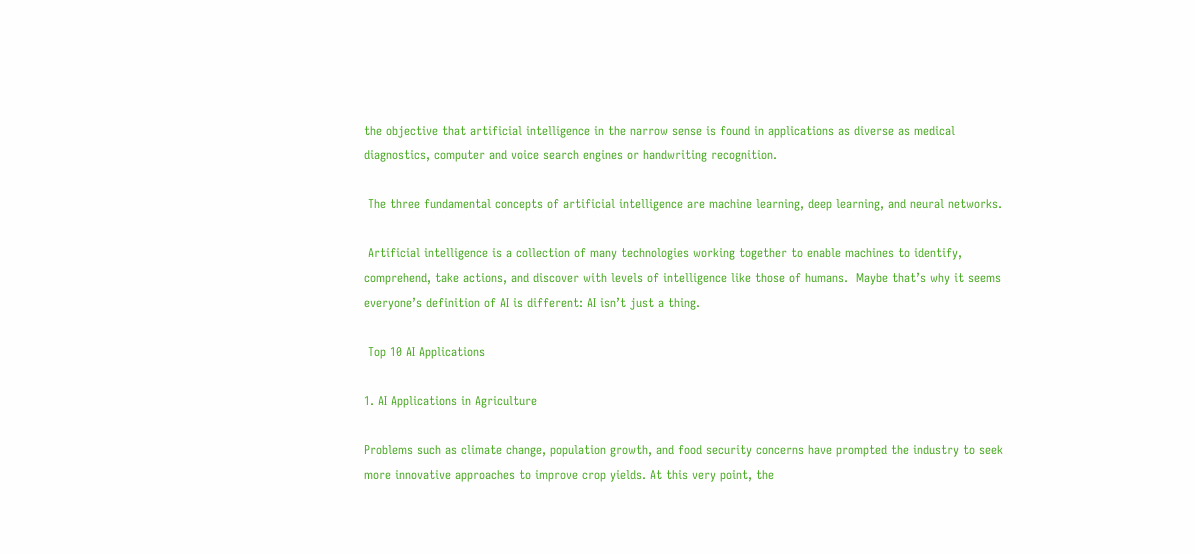the objective that artificial intelligence in the narrow sense is found in applications as diverse as medical diagnostics, computer and voice search engines or handwriting recognition.

 The three fundamental concepts of artificial intelligence are machine learning, deep learning, and neural networks.

 Artificial intelligence is a collection of many technologies working together to enable machines to identify, comprehend, take actions, and discover with levels of intelligence like those of humans.  Maybe that’s why it seems everyone’s definition of AI is different: AI isn’t just a thing.

 Top 10 AI Applications

1. AI Applications in Agriculture

Problems such as climate change, population growth, and food security concerns have prompted the industry to seek more innovative approaches to improve crop yields. At this very point, the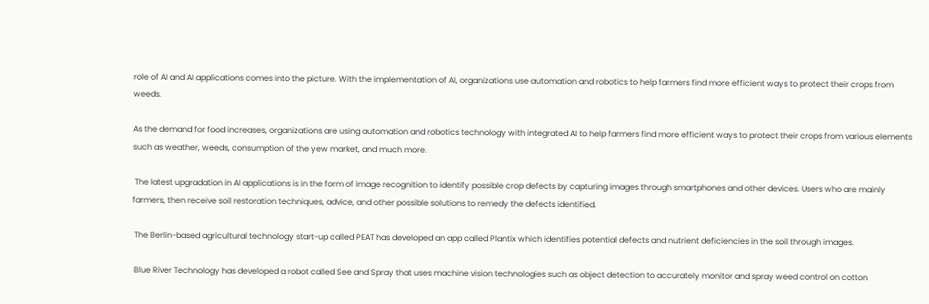role of AI and AI applications comes into the picture. With the implementation of AI, organizations use automation and robotics to help farmers find more efficient ways to protect their crops from weeds.

As the demand for food increases, organizations are using automation and robotics technology with integrated AI to help farmers find more efficient ways to protect their crops from various elements such as weather, weeds, consumption of the yew market, and much more.

 The latest upgradation in AI applications is in the form of image recognition to identify possible crop defects by capturing images through smartphones and other devices. Users who are mainly farmers, then receive soil restoration techniques, advice, and other possible solutions to remedy the defects identified.

 The Berlin-based agricultural technology start-up called PEAT has developed an app called Plantix which identifies potential defects and nutrient deficiencies in the soil through images.

 Blue River Technology has developed a robot called See and Spray that uses machine vision technologies such as object detection to accurately monitor and spray weed control on cotton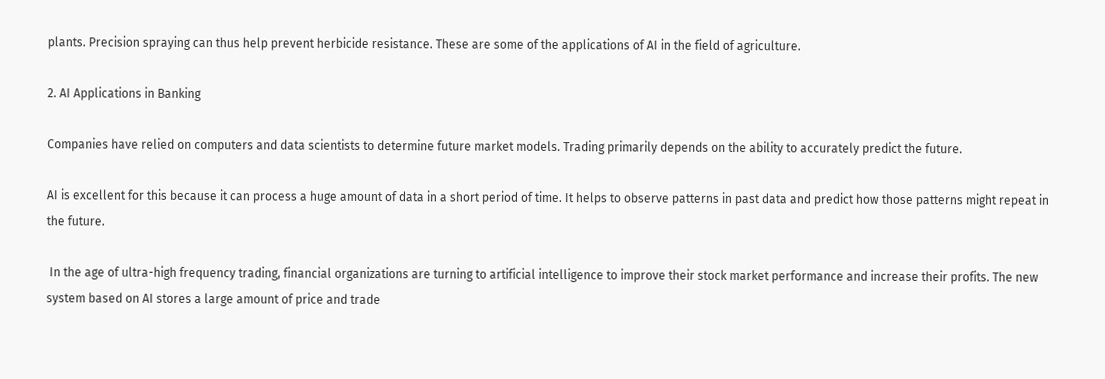plants. Precision spraying can thus help prevent herbicide resistance. These are some of the applications of AI in the field of agriculture.

2. AI Applications in Banking

Companies have relied on computers and data scientists to determine future market models. Trading primarily depends on the ability to accurately predict the future.

AI is excellent for this because it can process a huge amount of data in a short period of time. It helps to observe patterns in past data and predict how those patterns might repeat in the future.

 In the age of ultra-high frequency trading, financial organizations are turning to artificial intelligence to improve their stock market performance and increase their profits. The new system based on AI stores a large amount of price and trade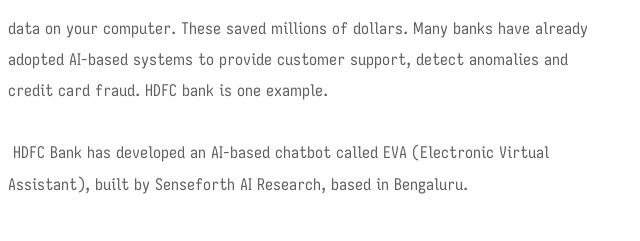data on your computer. These saved millions of dollars. Many banks have already adopted AI-based systems to provide customer support, detect anomalies and credit card fraud. HDFC bank is one example.

 HDFC Bank has developed an AI-based chatbot called EVA (Electronic Virtual Assistant), built by Senseforth AI Research, based in Bengaluru.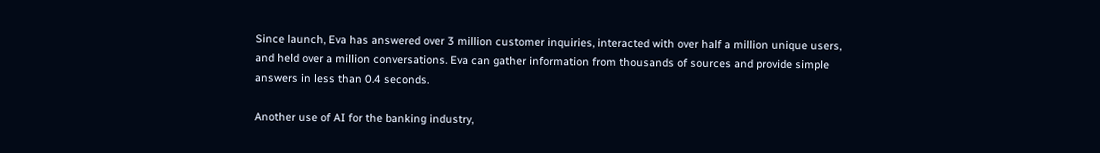Since launch, Eva has answered over 3 million customer inquiries, interacted with over half a million unique users, and held over a million conversations. Eva can gather information from thousands of sources and provide simple answers in less than 0.4 seconds.

Another use of AI for the banking industry,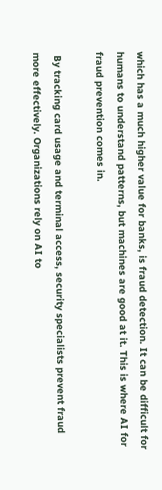which has a much higher value for banks, is fraud detection. It can be difficult for humans to understand patterns, but machines are good at it. This is where AI for fraud prevention comes in.

 By tracking card usage and terminal access, security specialists prevent fraud more effectively. Organizations rely on AI to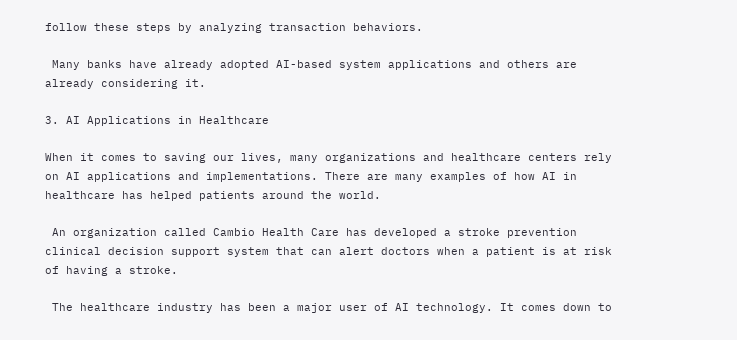follow these steps by analyzing transaction behaviors.

 Many banks have already adopted AI-based system applications and others are already considering it.

3. AI Applications in Healthcare

When it comes to saving our lives, many organizations and healthcare centers rely on AI applications and implementations. There are many examples of how AI in healthcare has helped patients around the world.

 An organization called Cambio Health Care has developed a stroke prevention clinical decision support system that can alert doctors when a patient is at risk of having a stroke.

 The healthcare industry has been a major user of AI technology. It comes down to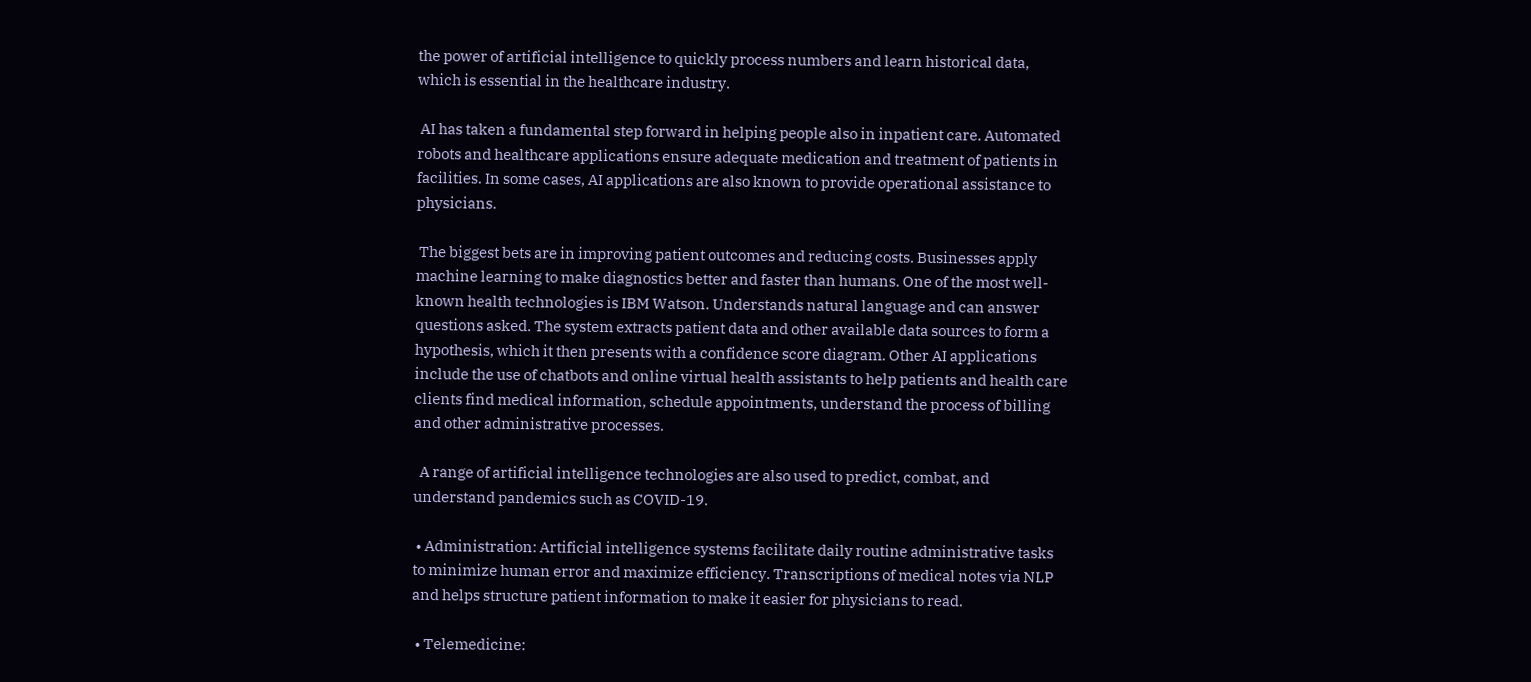the power of artificial intelligence to quickly process numbers and learn historical data, which is essential in the healthcare industry.

 AI has taken a fundamental step forward in helping people also in inpatient care. Automated robots and healthcare applications ensure adequate medication and treatment of patients in facilities. In some cases, AI applications are also known to provide operational assistance to physicians.

 The biggest bets are in improving patient outcomes and reducing costs. Businesses apply machine learning to make diagnostics better and faster than humans. One of the most well-known health technologies is IBM Watson. Understands natural language and can answer questions asked. The system extracts patient data and other available data sources to form a hypothesis, which it then presents with a confidence score diagram. Other AI applications include the use of chatbots and online virtual health assistants to help patients and health care clients find medical information, schedule appointments, understand the process of billing and other administrative processes.

  A range of artificial intelligence technologies are also used to predict, combat, and understand pandemics such as COVID-19.

 • Administration: Artificial intelligence systems facilitate daily routine administrative tasks to minimize human error and maximize efficiency. Transcriptions of medical notes via NLP and helps structure patient information to make it easier for physicians to read.

 • Telemedicine: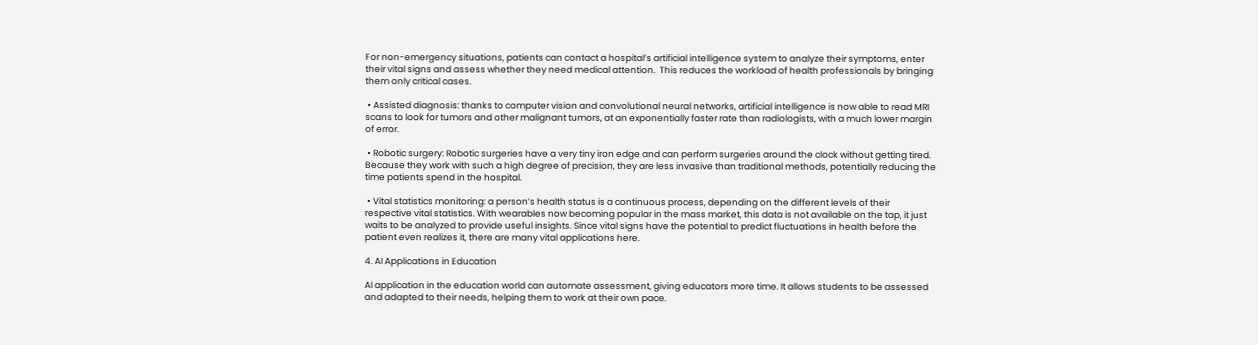For non-emergency situations, patients can contact a hospital’s artificial intelligence system to analyze their symptoms, enter their vital signs and assess whether they need medical attention.  This reduces the workload of health professionals by bringing them only critical cases.

 • Assisted diagnosis: thanks to computer vision and convolutional neural networks, artificial intelligence is now able to read MRI scans to look for tumors and other malignant tumors, at an exponentially faster rate than radiologists, with a much lower margin of error.

 • Robotic surgery: Robotic surgeries have a very tiny iron edge and can perform surgeries around the clock without getting tired. Because they work with such a high degree of precision, they are less invasive than traditional methods, potentially reducing the time patients spend in the hospital.

 • Vital statistics monitoring: a person’s health status is a continuous process, depending on the different levels of their respective vital statistics. With wearables now becoming popular in the mass market, this data is not available on the tap, it just waits to be analyzed to provide useful insights. Since vital signs have the potential to predict fluctuations in health before the patient even realizes it, there are many vital applications here.

4. AI Applications in Education

AI application in the education world can automate assessment, giving educators more time. It allows students to be assessed and adapted to their needs, helping them to work at their own pace.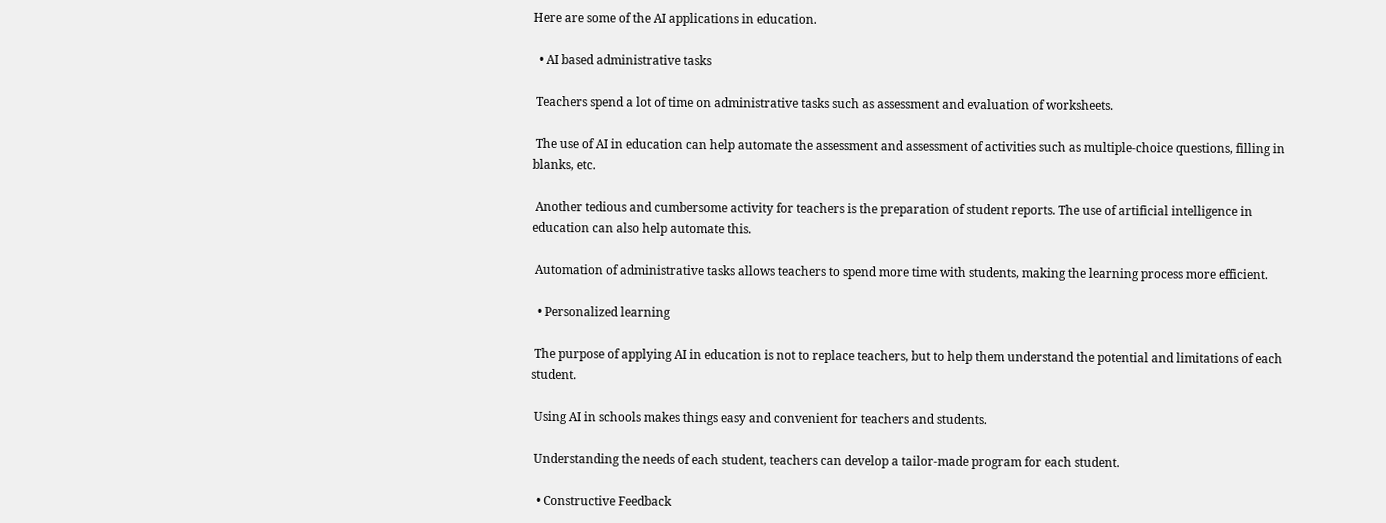Here are some of the AI applications in education.

  • AI based administrative tasks

 Teachers spend a lot of time on administrative tasks such as assessment and evaluation of worksheets.

 The use of AI in education can help automate the assessment and assessment of activities such as multiple-choice questions, filling in blanks, etc.

 Another tedious and cumbersome activity for teachers is the preparation of student reports. The use of artificial intelligence in education can also help automate this.

 Automation of administrative tasks allows teachers to spend more time with students, making the learning process more efficient.

  • Personalized learning

 The purpose of applying AI in education is not to replace teachers, but to help them understand the potential and limitations of each student.

 Using AI in schools makes things easy and convenient for teachers and students.

 Understanding the needs of each student, teachers can develop a tailor-made program for each student.

  • Constructive Feedback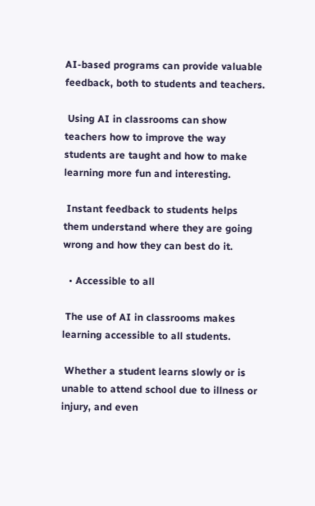AI-based programs can provide valuable feedback, both to students and teachers.

 Using AI in classrooms can show teachers how to improve the way students are taught and how to make learning more fun and interesting.

 Instant feedback to students helps them understand where they are going wrong and how they can best do it.

  • Accessible to all

 The use of AI in classrooms makes learning accessible to all students.

 Whether a student learns slowly or is unable to attend school due to illness or injury, and even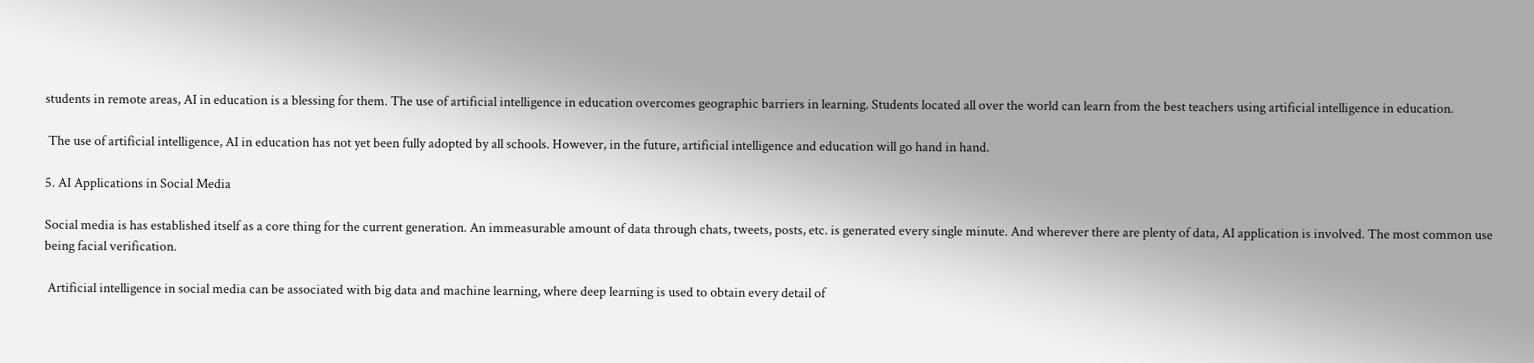students in remote areas, AI in education is a blessing for them. The use of artificial intelligence in education overcomes geographic barriers in learning. Students located all over the world can learn from the best teachers using artificial intelligence in education.

 The use of artificial intelligence, AI in education has not yet been fully adopted by all schools. However, in the future, artificial intelligence and education will go hand in hand.

5. AI Applications in Social Media

Social media is has established itself as a core thing for the current generation. An immeasurable amount of data through chats, tweets, posts, etc. is generated every single minute. And wherever there are plenty of data, AI application is involved. The most common use being facial verification.

 Artificial intelligence in social media can be associated with big data and machine learning, where deep learning is used to obtain every detail of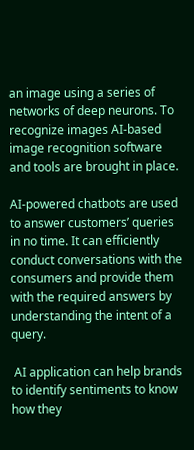an image using a series of networks of deep neurons. To recognize images AI-based image recognition software and tools are brought in place.

AI-powered chatbots are used to answer customers’ queries in no time. It can efficiently conduct conversations with the consumers and provide them with the required answers by understanding the intent of a query.

 AI application can help brands to identify sentiments to know how they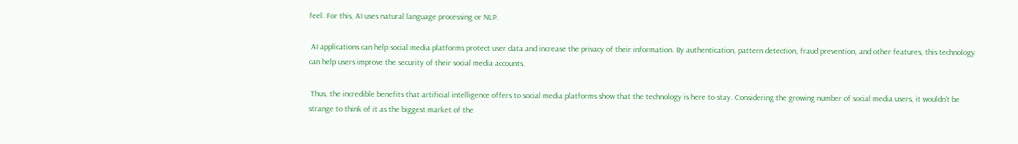feel. For this, AI uses natural language processing or NLP.

 AI applications can help social media platforms protect user data and increase the privacy of their information. By authentication, pattern detection, fraud prevention, and other features, this technology can help users improve the security of their social media accounts.

 Thus, the incredible benefits that artificial intelligence offers to social media platforms show that the technology is here to stay. Considering the growing number of social media users, it wouldn’t be strange to think of it as the biggest market of the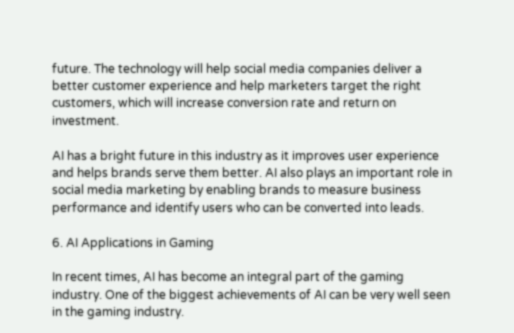future. The technology will help social media companies deliver a better customer experience and help marketers target the right customers, which will increase conversion rate and return on investment.

AI has a bright future in this industry as it improves user experience and helps brands serve them better. AI also plays an important role in social media marketing by enabling brands to measure business performance and identify users who can be converted into leads.

6. AI Applications in Gaming

In recent times, AI has become an integral part of the gaming industry. One of the biggest achievements of AI can be very well seen in the gaming industry.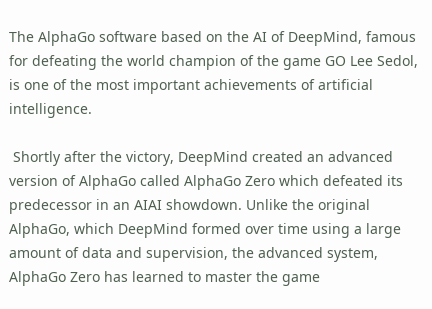The AlphaGo software based on the AI of DeepMind, famous for defeating the world champion of the game GO Lee Sedol, is one of the most important achievements of artificial intelligence.

 Shortly after the victory, DeepMind created an advanced version of AlphaGo called AlphaGo Zero which defeated its predecessor in an AIAI showdown. Unlike the original AlphaGo, which DeepMind formed over time using a large amount of data and supervision, the advanced system, AlphaGo Zero has learned to master the game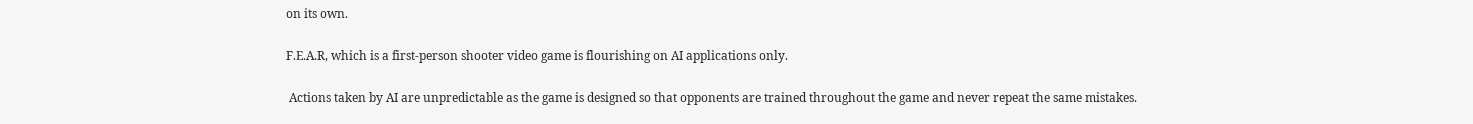on its own.

F.E.A.R, which is a first-person shooter video game is flourishing on AI applications only.

 Actions taken by AI are unpredictable as the game is designed so that opponents are trained throughout the game and never repeat the same mistakes.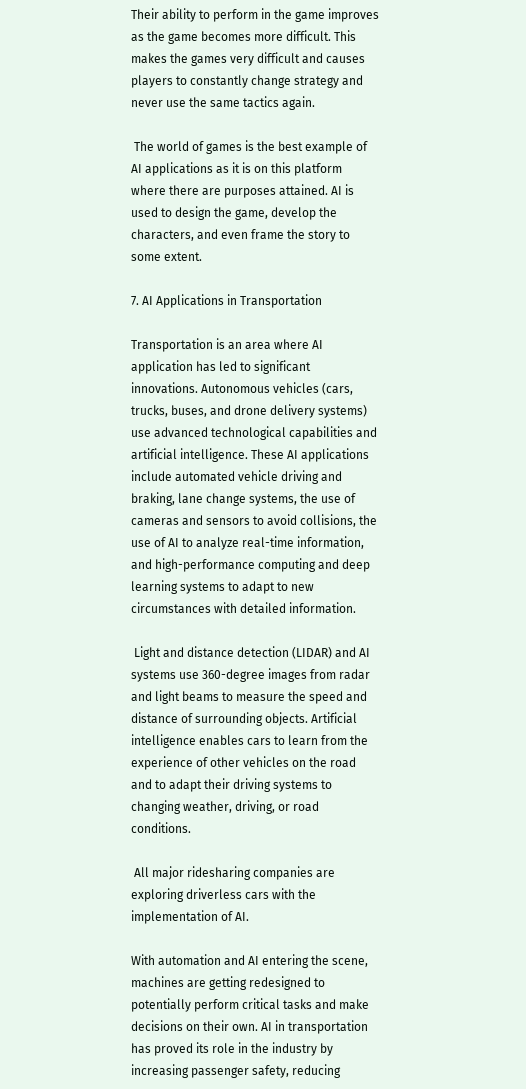Their ability to perform in the game improves as the game becomes more difficult. This makes the games very difficult and causes players to constantly change strategy and never use the same tactics again.

 The world of games is the best example of AI applications as it is on this platform where there are purposes attained. AI is used to design the game, develop the characters, and even frame the story to some extent.

7. AI Applications in Transportation

Transportation is an area where AI application has led to significant innovations. Autonomous vehicles (cars, trucks, buses, and drone delivery systems) use advanced technological capabilities and artificial intelligence. These AI applications include automated vehicle driving and braking, lane change systems, the use of cameras and sensors to avoid collisions, the use of AI to analyze real-time information, and high-performance computing and deep learning systems to adapt to new circumstances with detailed information.

 Light and distance detection (LIDAR) and AI systems use 360-degree images from radar and light beams to measure the speed and distance of surrounding objects. Artificial intelligence enables cars to learn from the experience of other vehicles on the road and to adapt their driving systems to changing weather, driving, or road conditions.

 All major ridesharing companies are exploring driverless cars with the implementation of AI.

With automation and AI entering the scene, machines are getting redesigned to potentially perform critical tasks and make decisions on their own. AI in transportation has proved its role in the industry by increasing passenger safety, reducing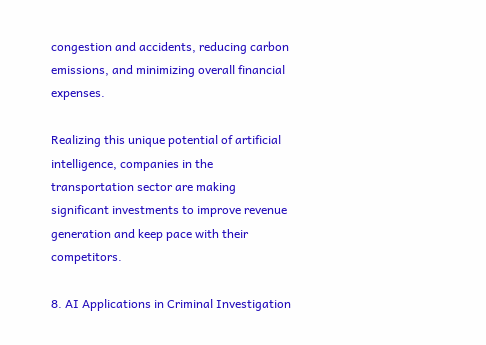congestion and accidents, reducing carbon emissions, and minimizing overall financial expenses.

Realizing this unique potential of artificial intelligence, companies in the transportation sector are making significant investments to improve revenue generation and keep pace with their competitors.

8. AI Applications in Criminal Investigation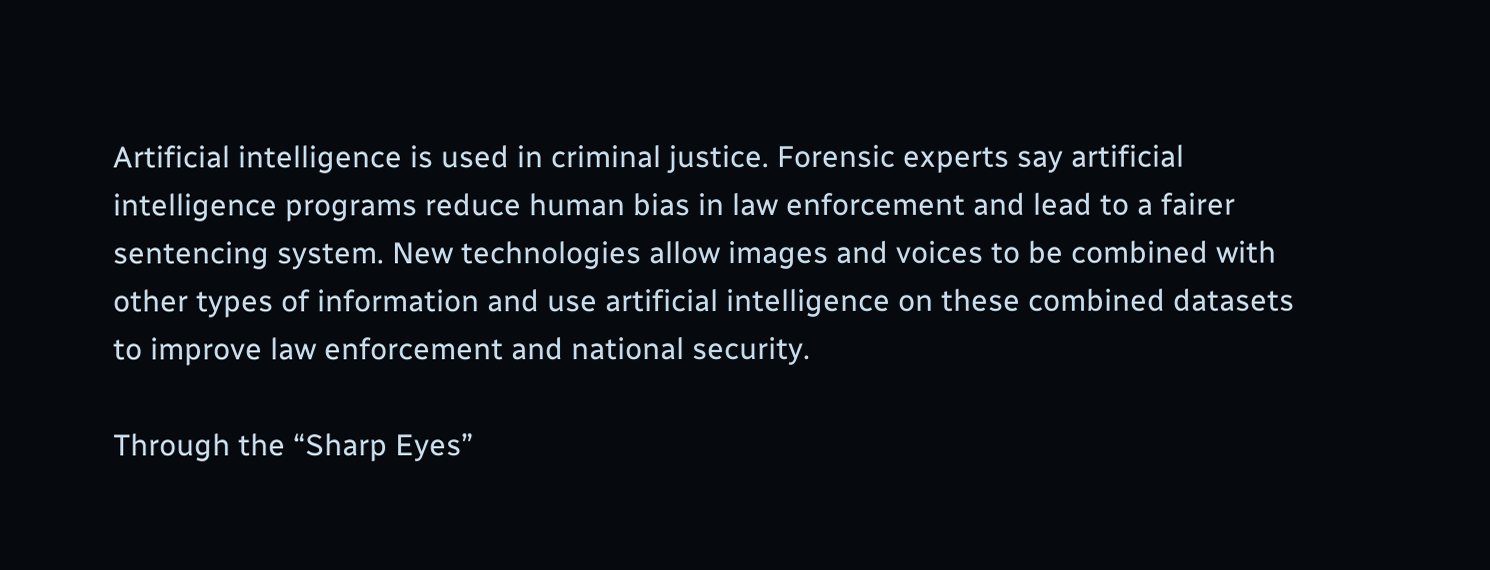Artificial intelligence is used in criminal justice. Forensic experts say artificial intelligence programs reduce human bias in law enforcement and lead to a fairer sentencing system. New technologies allow images and voices to be combined with other types of information and use artificial intelligence on these combined datasets to improve law enforcement and national security.

Through the “Sharp Eyes”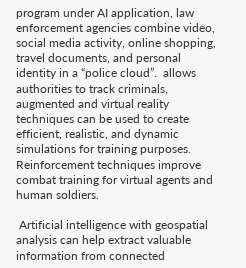program under AI application, law enforcement agencies combine video, social media activity, online shopping, travel documents, and personal identity in a “police cloud”.  allows authorities to track criminals, augmented and virtual reality techniques can be used to create efficient, realistic, and dynamic simulations for training purposes. Reinforcement techniques improve combat training for virtual agents and human soldiers.

 Artificial intelligence with geospatial analysis can help extract valuable information from connected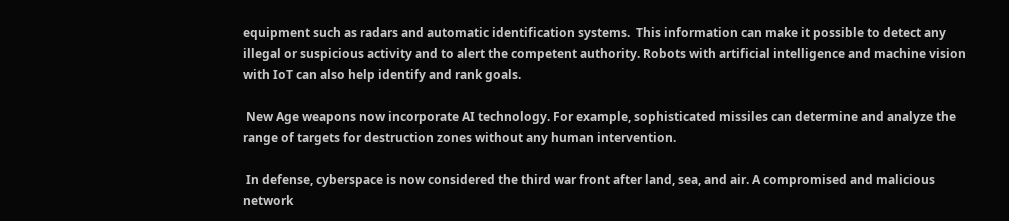equipment such as radars and automatic identification systems.  This information can make it possible to detect any illegal or suspicious activity and to alert the competent authority. Robots with artificial intelligence and machine vision with IoT can also help identify and rank goals.

 New Age weapons now incorporate AI technology. For example, sophisticated missiles can determine and analyze the range of targets for destruction zones without any human intervention.

 In defense, cyberspace is now considered the third war front after land, sea, and air. A compromised and malicious network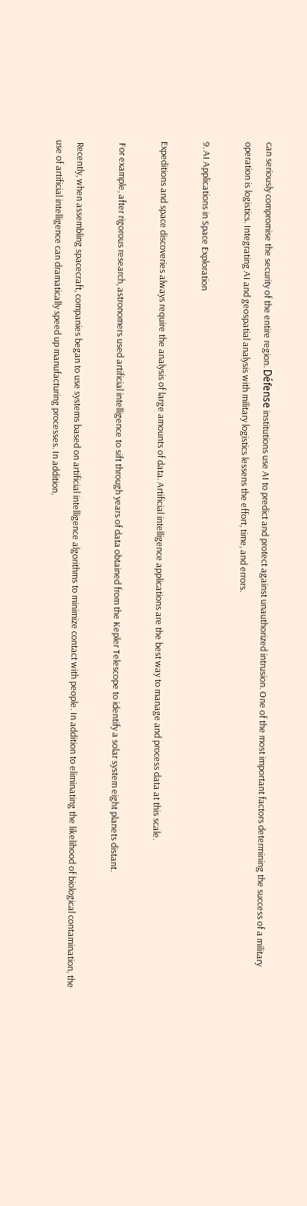can seriously compromise the security of the entire region. Défense institutions use AI to predict and protect against unauthorized intrusion. One of the most important factors determining the success of a military operation is logistics. Integrating AI and geospatial analysis with military logistics lessens the effort, time, and errors.

9. AI Applications in Space Exploration

Expeditions and space discoveries always require the analysis of large amounts of data. Artificial intelligence applications are the best way to manage and process data at this scale.

 For example, after rigorous research, astronomers used artificial intelligence to sift through years of data obtained from the Kepler Telescope to identify a solar system eight planets distant.

 Recently, when assembling spacecraft, companies began to use systems based on artificial intelligence algorithms to minimize contact with people. In addition to eliminating the likelihood of biological contamination, the use of artificial intelligence can dramatically speed up manufacturing processes. In addition,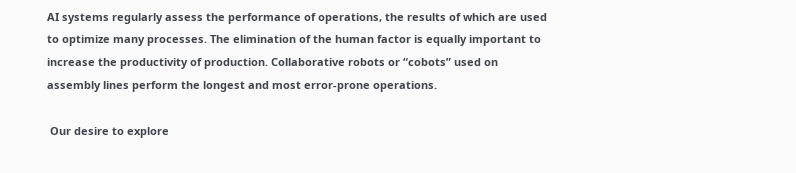AI systems regularly assess the performance of operations, the results of which are used to optimize many processes. The elimination of the human factor is equally important to increase the productivity of production. Collaborative robots or “cobots” used on assembly lines perform the longest and most error-prone operations.

 Our desire to explore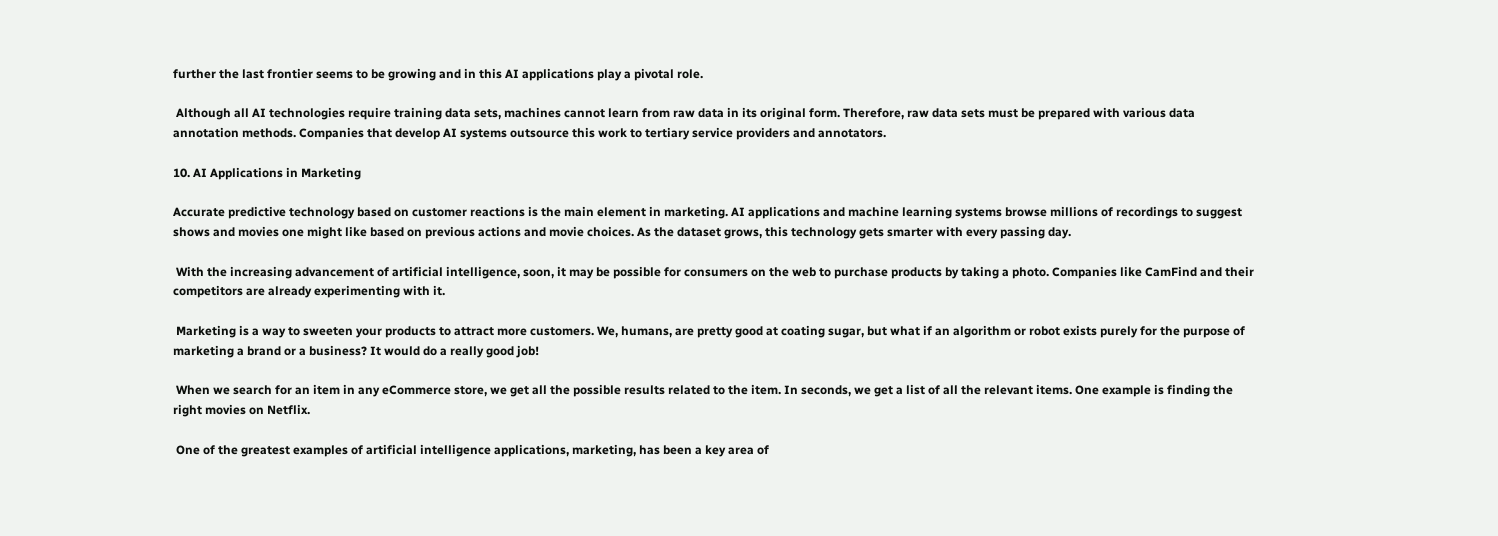further the last frontier seems to be growing and in this AI applications play a pivotal role.

 Although all AI technologies require training data sets, machines cannot learn from raw data in its original form. Therefore, raw data sets must be prepared with various data annotation methods. Companies that develop AI systems outsource this work to tertiary service providers and annotators.

10. AI Applications in Marketing

Accurate predictive technology based on customer reactions is the main element in marketing. AI applications and machine learning systems browse millions of recordings to suggest shows and movies one might like based on previous actions and movie choices. As the dataset grows, this technology gets smarter with every passing day.

 With the increasing advancement of artificial intelligence, soon, it may be possible for consumers on the web to purchase products by taking a photo. Companies like CamFind and their competitors are already experimenting with it.

 Marketing is a way to sweeten your products to attract more customers. We, humans, are pretty good at coating sugar, but what if an algorithm or robot exists purely for the purpose of marketing a brand or a business? It would do a really good job!

 When we search for an item in any eCommerce store, we get all the possible results related to the item. In seconds, we get a list of all the relevant items. One example is finding the right movies on Netflix.

 One of the greatest examples of artificial intelligence applications, marketing, has been a key area of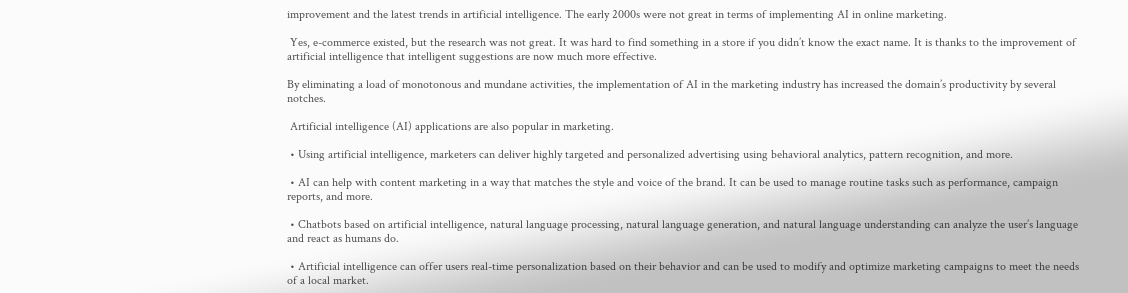improvement and the latest trends in artificial intelligence. The early 2000s were not great in terms of implementing AI in online marketing.

 Yes, e-commerce existed, but the research was not great. It was hard to find something in a store if you didn’t know the exact name. It is thanks to the improvement of artificial intelligence that intelligent suggestions are now much more effective.

By eliminating a load of monotonous and mundane activities, the implementation of AI in the marketing industry has increased the domain’s productivity by several notches.

 Artificial intelligence (AI) applications are also popular in marketing.

 • Using artificial intelligence, marketers can deliver highly targeted and personalized advertising using behavioral analytics, pattern recognition, and more.

 • AI can help with content marketing in a way that matches the style and voice of the brand. It can be used to manage routine tasks such as performance, campaign reports, and more.

 • Chatbots based on artificial intelligence, natural language processing, natural language generation, and natural language understanding can analyze the user’s language and react as humans do.

 • Artificial intelligence can offer users real-time personalization based on their behavior and can be used to modify and optimize marketing campaigns to meet the needs of a local market.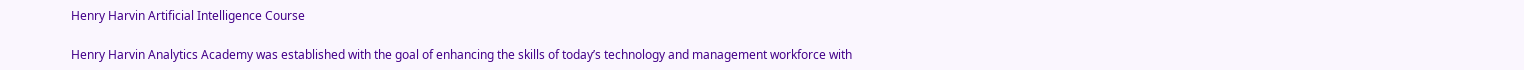Henry Harvin Artificial Intelligence Course

Henry Harvin Analytics Academy was established with the goal of enhancing the skills of today’s technology and management workforce with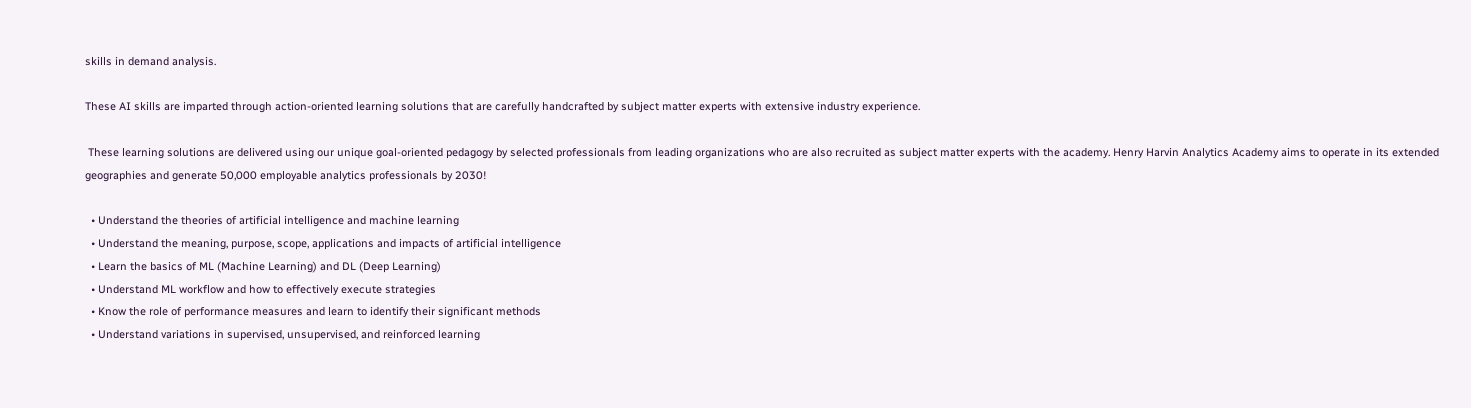skills in demand analysis.

These AI skills are imparted through action-oriented learning solutions that are carefully handcrafted by subject matter experts with extensive industry experience.

 These learning solutions are delivered using our unique goal-oriented pedagogy by selected professionals from leading organizations who are also recruited as subject matter experts with the academy. Henry Harvin Analytics Academy aims to operate in its extended geographies and generate 50,000 employable analytics professionals by 2030!

  • Understand the theories of artificial intelligence and machine learning
  • Understand the meaning, purpose, scope, applications and impacts of artificial intelligence
  • Learn the basics of ML (Machine Learning) and DL (Deep Learning)
  • Understand ML workflow and how to effectively execute strategies
  • Know the role of performance measures and learn to identify their significant methods
  • Understand variations in supervised, unsupervised, and reinforced learning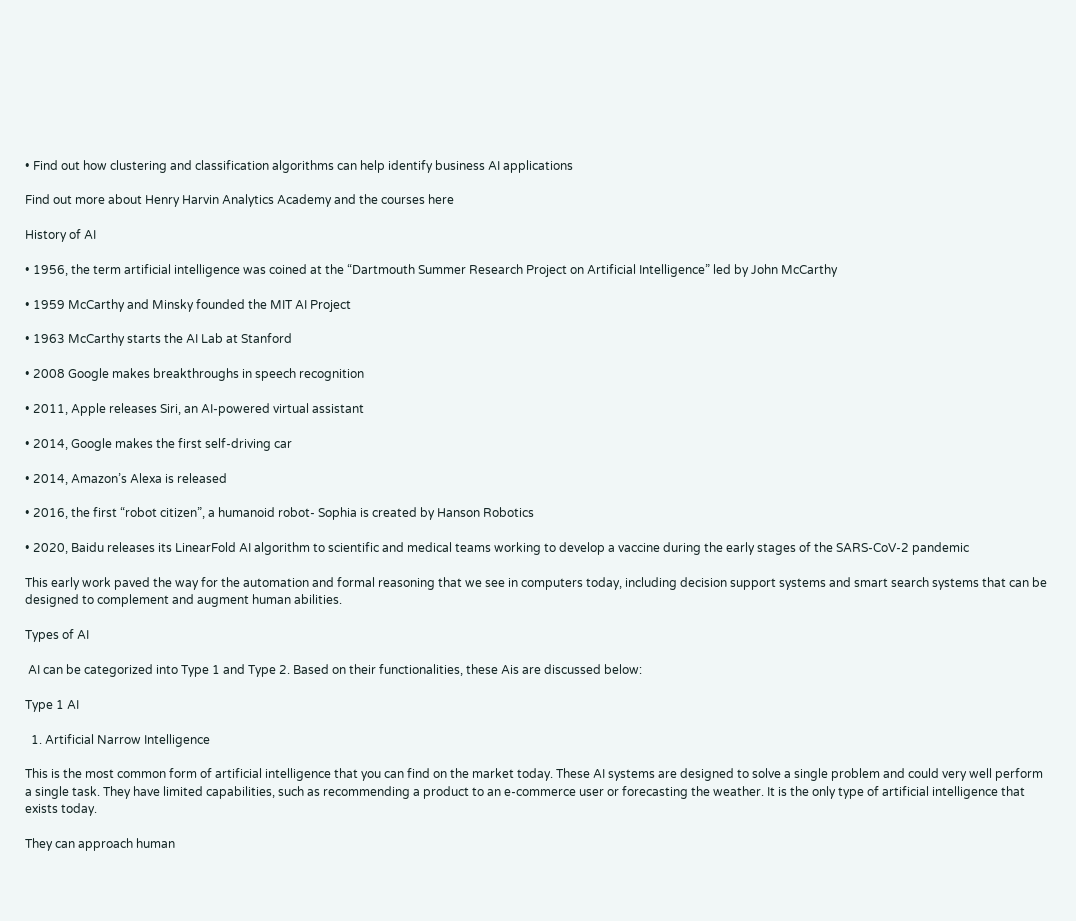• Find out how clustering and classification algorithms can help identify business AI applications

Find out more about Henry Harvin Analytics Academy and the courses here

History of AI

• 1956, the term artificial intelligence was coined at the “Dartmouth Summer Research Project on Artificial Intelligence” led by John McCarthy

• 1959 McCarthy and Minsky founded the MIT AI Project

• 1963 McCarthy starts the AI Lab at Stanford

• 2008 Google makes breakthroughs in speech recognition

• 2011, Apple releases Siri, an AI-powered virtual assistant

• 2014, Google makes the first self-driving car

• 2014, Amazon’s Alexa is released

• 2016, the first “robot citizen”, a humanoid robot- Sophia is created by Hanson Robotics

• 2020, Baidu releases its LinearFold AI algorithm to scientific and medical teams working to develop a vaccine during the early stages of the SARS-CoV-2 pandemic

This early work paved the way for the automation and formal reasoning that we see in computers today, including decision support systems and smart search systems that can be designed to complement and augment human abilities.

Types of AI

 AI can be categorized into Type 1 and Type 2. Based on their functionalities, these Ais are discussed below:

Type 1 AI

  1. Artificial Narrow Intelligence

This is the most common form of artificial intelligence that you can find on the market today. These AI systems are designed to solve a single problem and could very well perform a single task. They have limited capabilities, such as recommending a product to an e-commerce user or forecasting the weather. It is the only type of artificial intelligence that exists today.

They can approach human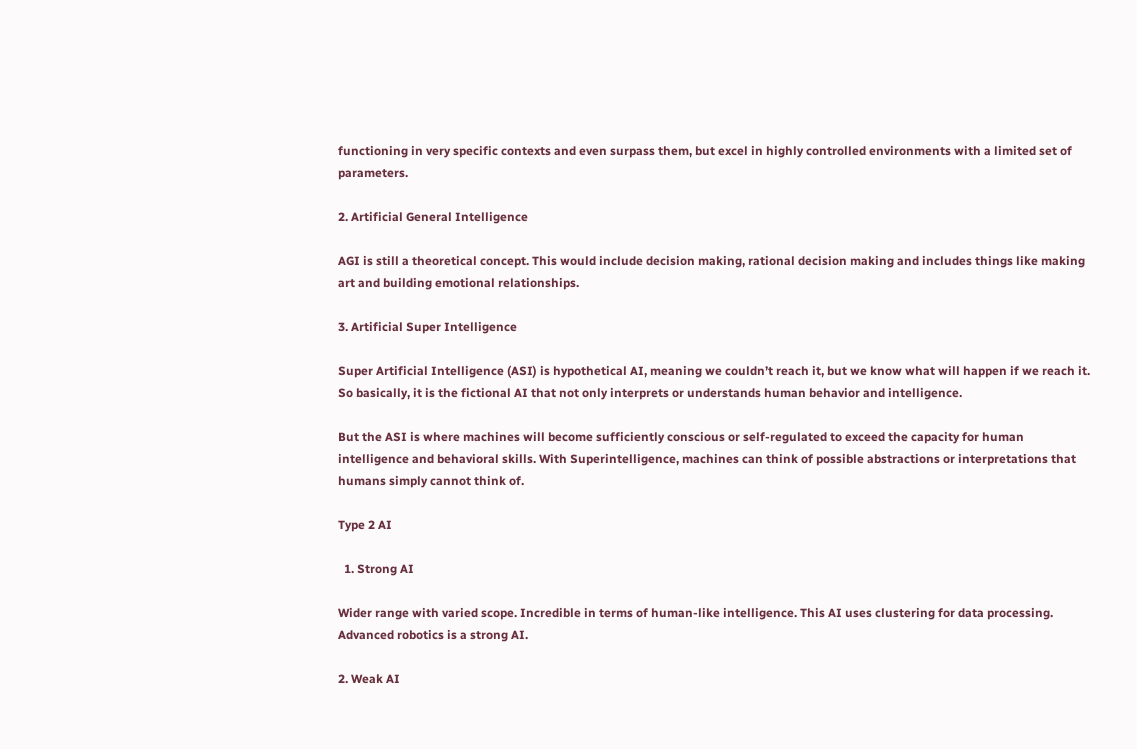functioning in very specific contexts and even surpass them, but excel in highly controlled environments with a limited set of parameters.

2. Artificial General Intelligence

AGI is still a theoretical concept. This would include decision making, rational decision making and includes things like making art and building emotional relationships.

3. Artificial Super Intelligence

Super Artificial Intelligence (ASI) is hypothetical AI, meaning we couldn’t reach it, but we know what will happen if we reach it. So basically, it is the fictional AI that not only interprets or understands human behavior and intelligence.

But the ASI is where machines will become sufficiently conscious or self-regulated to exceed the capacity for human intelligence and behavioral skills. With Superintelligence, machines can think of possible abstractions or interpretations that humans simply cannot think of.

Type 2 AI

  1. Strong AI

Wider range with varied scope. Incredible in terms of human-like intelligence. This AI uses clustering for data processing. Advanced robotics is a strong AI.

2. Weak AI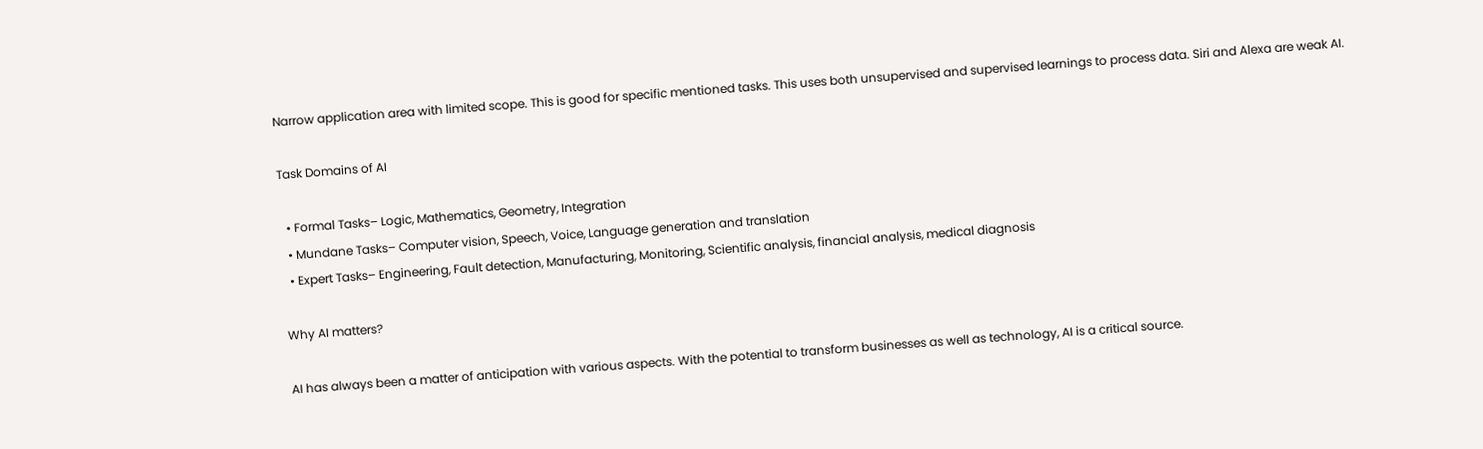Narrow application area with limited scope. This is good for specific mentioned tasks. This uses both unsupervised and supervised learnings to process data. Siri and Alexa are weak AI.

Task Domains of AI

  • Formal Tasks– Logic, Mathematics, Geometry, Integration
  • Mundane Tasks– Computer vision, Speech, Voice, Language generation and translation
  • Expert Tasks– Engineering, Fault detection, Manufacturing, Monitoring, Scientific analysis, financial analysis, medical diagnosis

Why AI matters?

AI has always been a matter of anticipation with various aspects. With the potential to transform businesses as well as technology, AI is a critical source.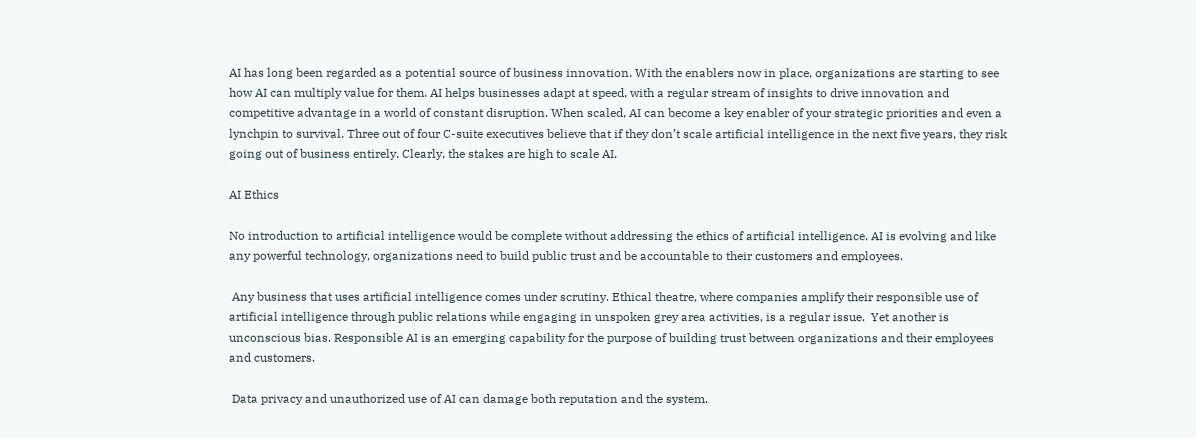AI has long been regarded as a potential source of business innovation. With the enablers now in place, organizations are starting to see how AI can multiply value for them. AI helps businesses adapt at speed, with a regular stream of insights to drive innovation and competitive advantage in a world of constant disruption. When scaled, AI can become a key enabler of your strategic priorities and even a lynchpin to survival. Three out of four C-suite executives believe that if they don’t scale artificial intelligence in the next five years, they risk going out of business entirely. Clearly, the stakes are high to scale AI.

AI Ethics

No introduction to artificial intelligence would be complete without addressing the ethics of artificial intelligence. AI is evolving and like any powerful technology, organizations need to build public trust and be accountable to their customers and employees.

 Any business that uses artificial intelligence comes under scrutiny. Ethical theatre, where companies amplify their responsible use of artificial intelligence through public relations while engaging in unspoken grey area activities, is a regular issue.  Yet another is unconscious bias. Responsible AI is an emerging capability for the purpose of building trust between organizations and their employees and customers.

 Data privacy and unauthorized use of AI can damage both reputation and the system.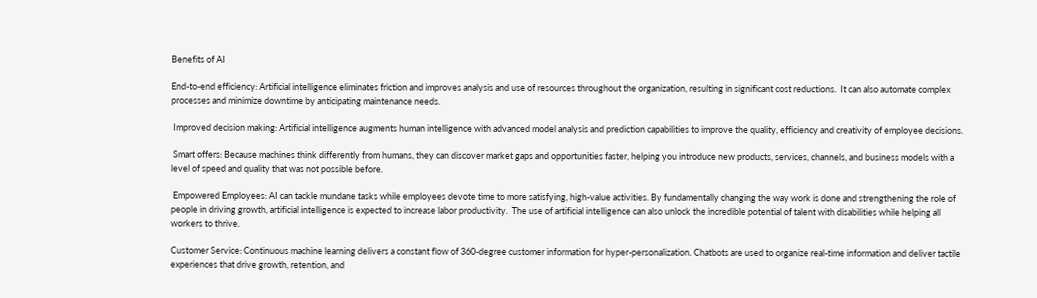Benefits of AI

End-to-end efficiency: Artificial intelligence eliminates friction and improves analysis and use of resources throughout the organization, resulting in significant cost reductions.  It can also automate complex processes and minimize downtime by anticipating maintenance needs.

 Improved decision making: Artificial intelligence augments human intelligence with advanced model analysis and prediction capabilities to improve the quality, efficiency and creativity of employee decisions.

 Smart offers: Because machines think differently from humans, they can discover market gaps and opportunities faster, helping you introduce new products, services, channels, and business models with a level of speed and quality that was not possible before.

 Empowered Employees: AI can tackle mundane tasks while employees devote time to more satisfying, high-value activities. By fundamentally changing the way work is done and strengthening the role of people in driving growth, artificial intelligence is expected to increase labor productivity.  The use of artificial intelligence can also unlock the incredible potential of talent with disabilities while helping all workers to thrive.

Customer Service: Continuous machine learning delivers a constant flow of 360-degree customer information for hyper-personalization. Chatbots are used to organize real-time information and deliver tactile experiences that drive growth, retention, and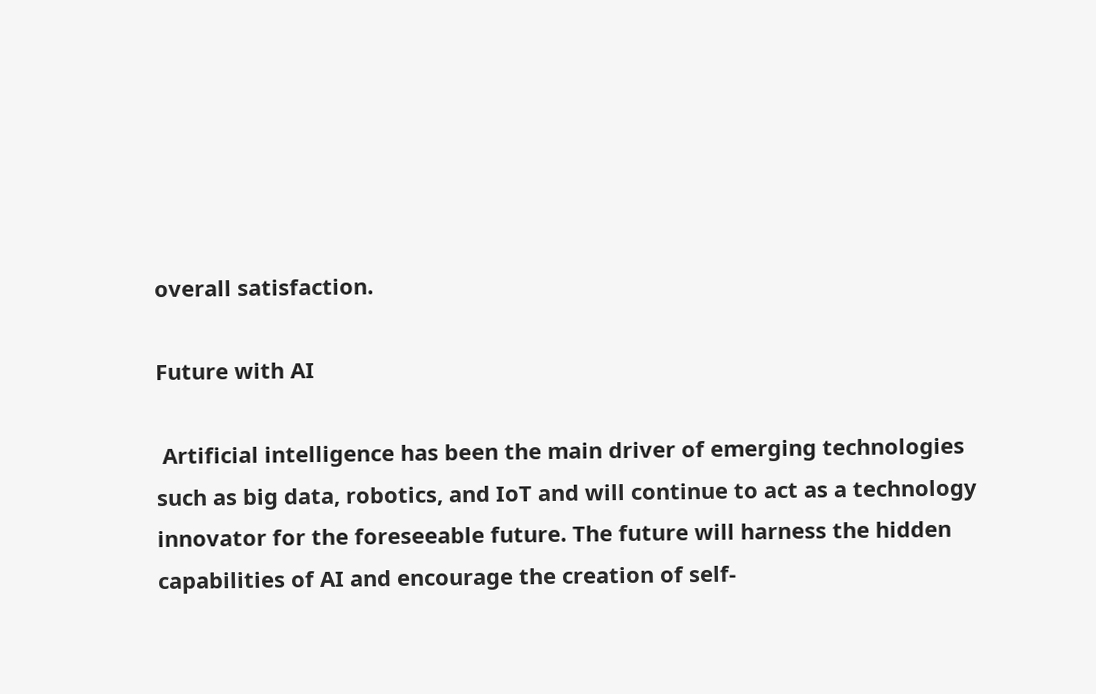overall satisfaction.

Future with AI

 Artificial intelligence has been the main driver of emerging technologies such as big data, robotics, and IoT and will continue to act as a technology innovator for the foreseeable future. The future will harness the hidden capabilities of AI and encourage the creation of self-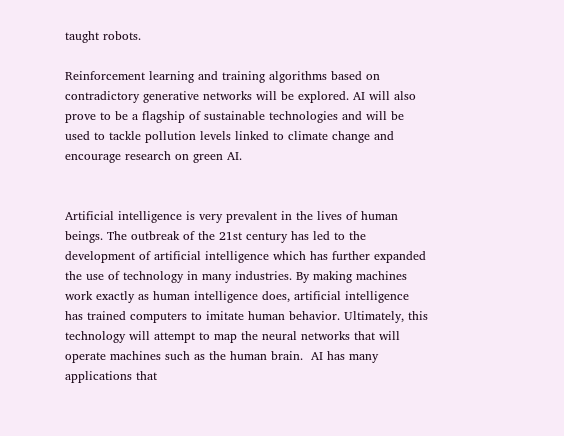taught robots.

Reinforcement learning and training algorithms based on contradictory generative networks will be explored. AI will also prove to be a flagship of sustainable technologies and will be used to tackle pollution levels linked to climate change and encourage research on green AI.


Artificial intelligence is very prevalent in the lives of human beings. The outbreak of the 21st century has led to the development of artificial intelligence which has further expanded the use of technology in many industries. By making machines work exactly as human intelligence does, artificial intelligence has trained computers to imitate human behavior. Ultimately, this technology will attempt to map the neural networks that will operate machines such as the human brain.  AI has many applications that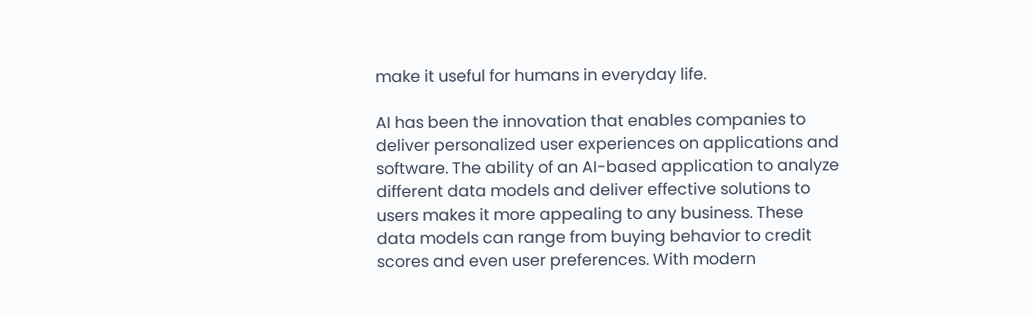make it useful for humans in everyday life.

AI has been the innovation that enables companies to deliver personalized user experiences on applications and software. The ability of an AI-based application to analyze different data models and deliver effective solutions to users makes it more appealing to any business. These data models can range from buying behavior to credit scores and even user preferences. With modern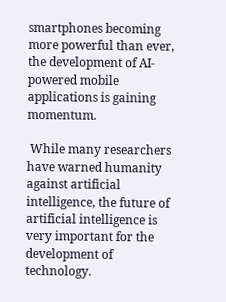smartphones becoming more powerful than ever, the development of AI-powered mobile applications is gaining momentum.

 While many researchers have warned humanity against artificial intelligence, the future of artificial intelligence is very important for the development of technology.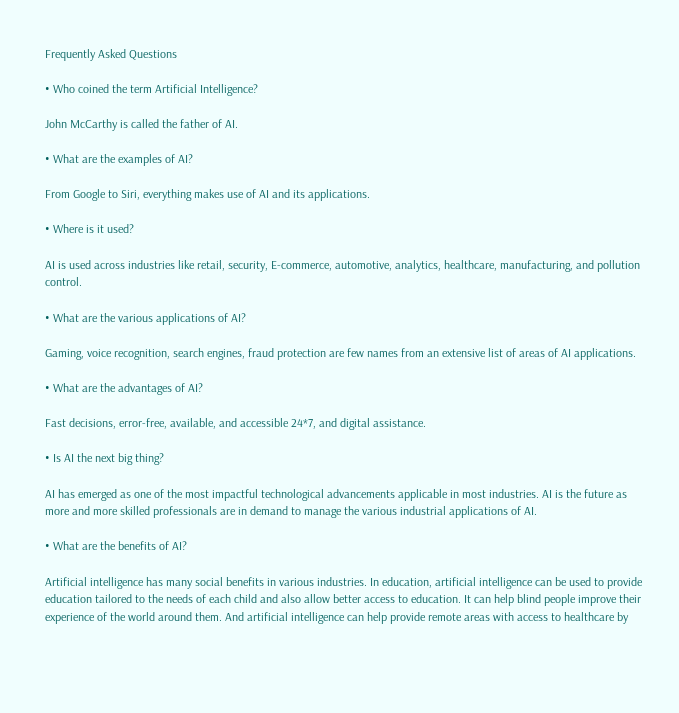Frequently Asked Questions

• Who coined the term Artificial Intelligence?

John McCarthy is called the father of AI.

• What are the examples of AI?

From Google to Siri, everything makes use of AI and its applications.

• Where is it used?

AI is used across industries like retail, security, E-commerce, automotive, analytics, healthcare, manufacturing, and pollution control.

• What are the various applications of AI?

Gaming, voice recognition, search engines, fraud protection are few names from an extensive list of areas of AI applications.

• What are the advantages of AI?

Fast decisions, error-free, available, and accessible 24*7, and digital assistance.

• Is AI the next big thing?

AI has emerged as one of the most impactful technological advancements applicable in most industries. AI is the future as more and more skilled professionals are in demand to manage the various industrial applications of AI.

• What are the benefits of AI?

Artificial intelligence has many social benefits in various industries. In education, artificial intelligence can be used to provide education tailored to the needs of each child and also allow better access to education. It can help blind people improve their experience of the world around them. And artificial intelligence can help provide remote areas with access to healthcare by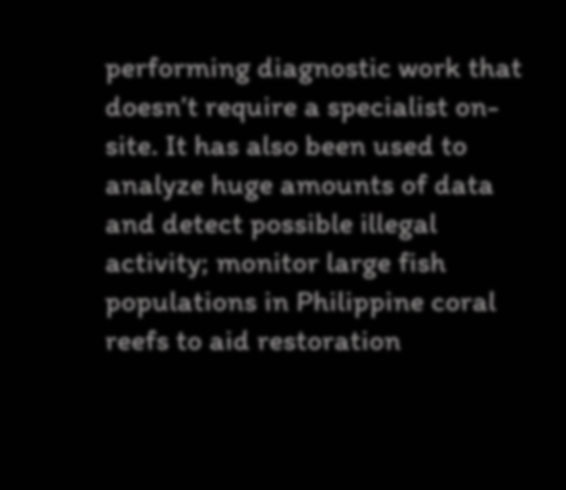performing diagnostic work that doesn’t require a specialist on-site. It has also been used to analyze huge amounts of data and detect possible illegal activity; monitor large fish populations in Philippine coral reefs to aid restoration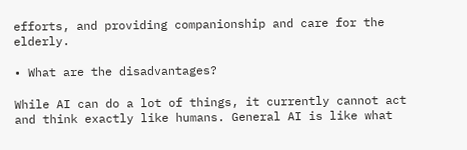efforts, and providing companionship and care for the elderly.

• What are the disadvantages?

While AI can do a lot of things, it currently cannot act and think exactly like humans. General AI is like what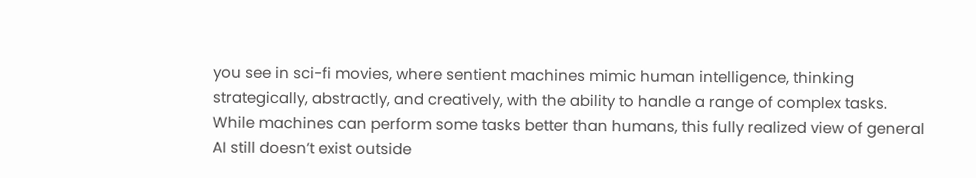you see in sci-fi movies, where sentient machines mimic human intelligence, thinking strategically, abstractly, and creatively, with the ability to handle a range of complex tasks. While machines can perform some tasks better than humans, this fully realized view of general AI still doesn’t exist outside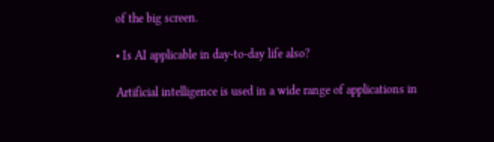of the big screen.

• Is AI applicable in day-to-day life also?

Artificial intelligence is used in a wide range of applications in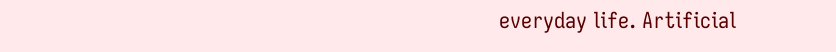everyday life. Artificial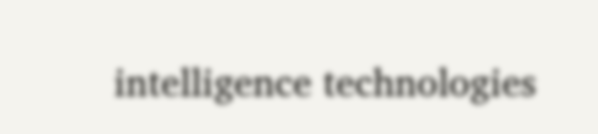intelligence technologies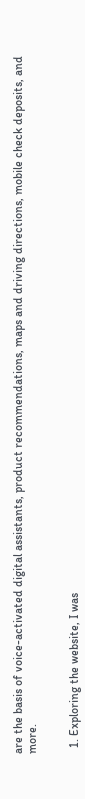are the basis of voice-activated digital assistants, product recommendations, maps and driving directions, mobile check deposits, and more.


  1. Exploring the website, I was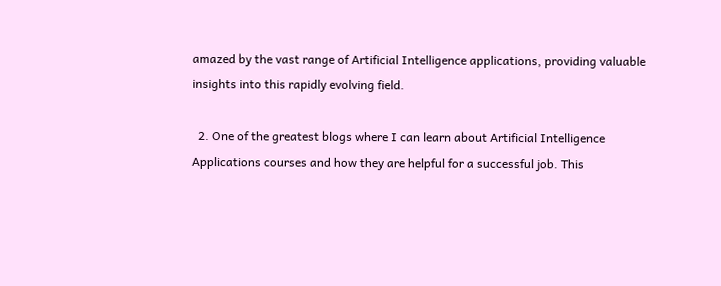amazed by the vast range of Artificial Intelligence applications, providing valuable insights into this rapidly evolving field.

  2. One of the greatest blogs where I can learn about Artificial Intelligence Applications courses and how they are helpful for a successful job. This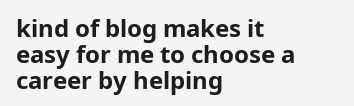kind of blog makes it easy for me to choose a career by helping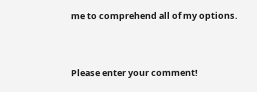me to comprehend all of my options.


Please enter your comment!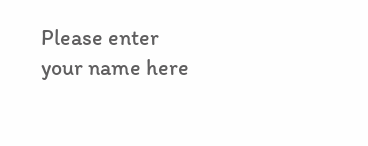Please enter your name here